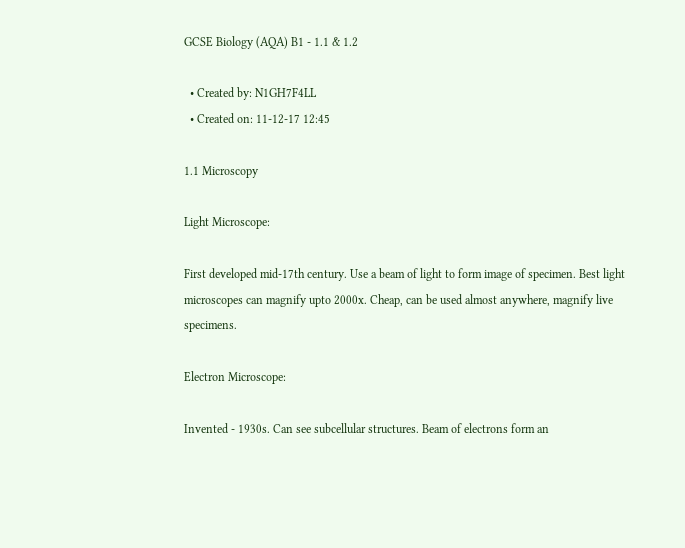GCSE Biology (AQA) B1 - 1.1 & 1.2

  • Created by: N1GH7F4LL
  • Created on: 11-12-17 12:45

1.1 Microscopy

Light Microscope:

First developed mid-17th century. Use a beam of light to form image of specimen. Best light microscopes can magnify upto 2000x. Cheap, can be used almost anywhere, magnify live specimens.

Electron Microscope:

Invented - 1930s. Can see subcellular structures. Beam of electrons form an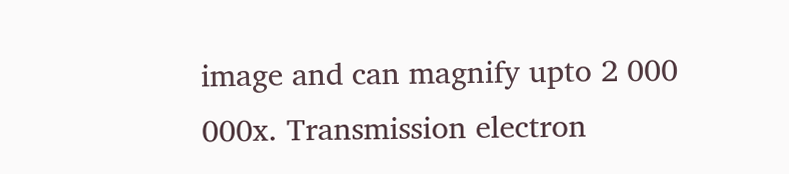image and can magnify upto 2 000 000x. Transmission electron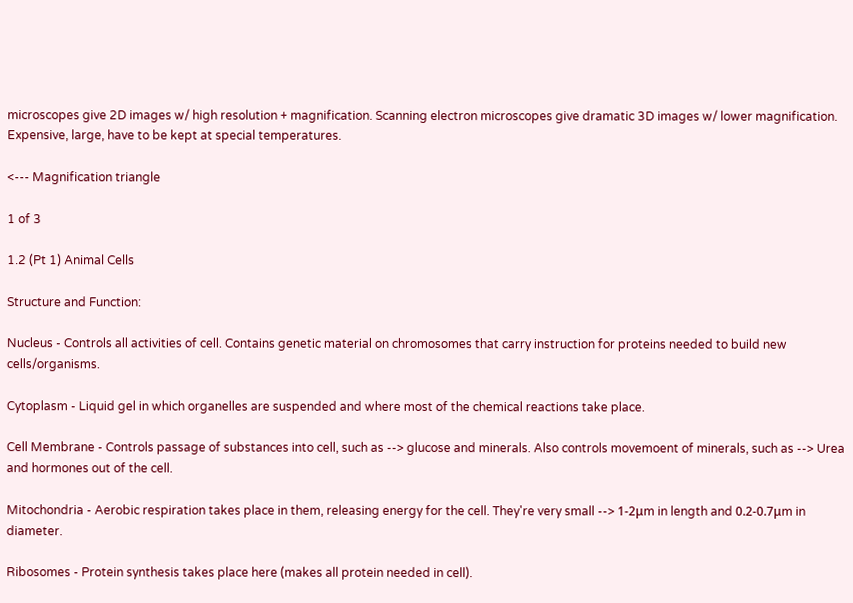microscopes give 2D images w/ high resolution + magnification. Scanning electron microscopes give dramatic 3D images w/ lower magnification. Expensive, large, have to be kept at special temperatures.

<--- Magnification triangle

1 of 3

1.2 (Pt 1) Animal Cells

Structure and Function:

Nucleus - Controls all activities of cell. Contains genetic material on chromosomes that carry instruction for proteins needed to build new cells/organisms.

Cytoplasm - Liquid gel in which organelles are suspended and where most of the chemical reactions take place.

Cell Membrane - Controls passage of substances into cell, such as --> glucose and minerals. Also controls movemoent of minerals, such as --> Urea and hormones out of the cell.

Mitochondria - Aerobic respiration takes place in them, releasing energy for the cell. They're very small --> 1-2μm in length and 0.2-0.7μm in diameter.

Ribosomes - Protein synthesis takes place here (makes all protein needed in cell).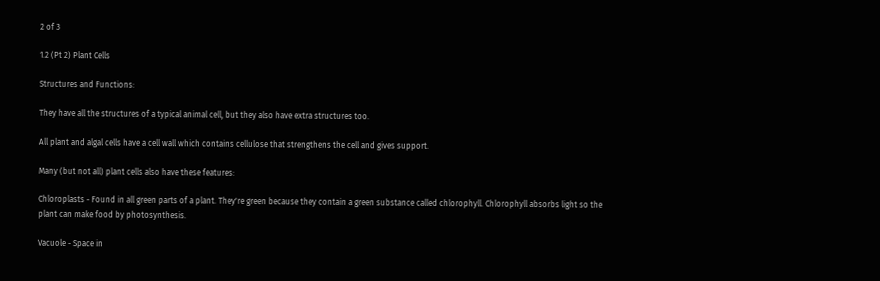2 of 3

1.2 (Pt 2) Plant Cells

Structures and Functions:

They have all the structures of a typical animal cell, but they also have extra structures too.

All plant and algal cells have a cell wall which contains cellulose that strengthens the cell and gives support.

Many (but not all) plant cells also have these features:

Chloroplasts - Found in all green parts of a plant. They're green because they contain a green substance called chlorophyll. Chlorophyll absorbs light so the plant can make food by photosynthesis.

Vacuole - Space in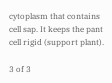cytoplasm that contains cell sap. It keeps the pant cell rigid (support plant).

3 of 3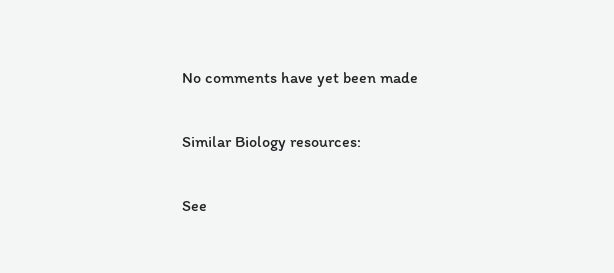No comments have yet been made

Similar Biology resources:

See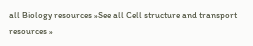all Biology resources »See all Cell structure and transport resources »